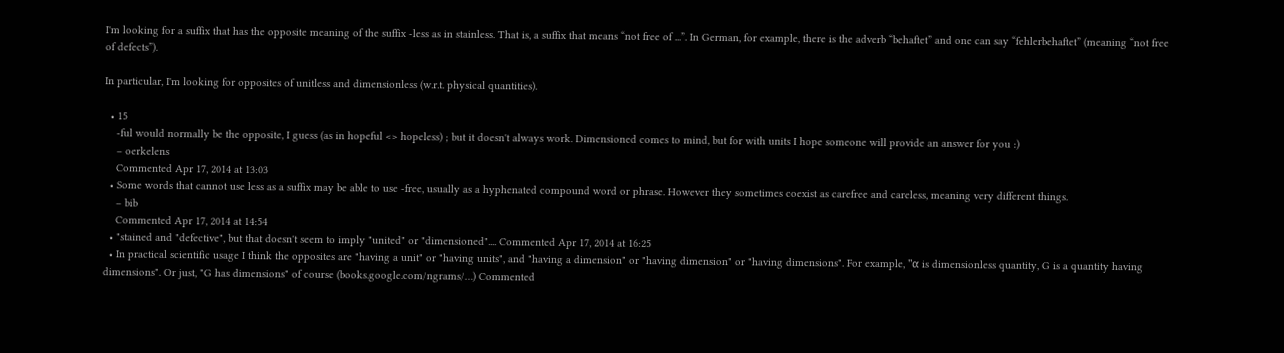I'm looking for a suffix that has the opposite meaning of the suffix -less as in stainless. That is, a suffix that means “not free of ...”. In German, for example, there is the adverb “behaftet” and one can say “fehlerbehaftet” (meaning “not free of defects”).

In particular, I'm looking for opposites of unitless and dimensionless (w.r.t. physical quantities).

  • 15
    -ful would normally be the opposite, I guess (as in hopeful <> hopeless) ; but it doesn't always work. Dimensioned comes to mind, but for with units I hope someone will provide an answer for you :)
    – oerkelens
    Commented Apr 17, 2014 at 13:03
  • Some words that cannot use less as a suffix may be able to use -free, usually as a hyphenated compound word or phrase. However they sometimes coexist as carefree and careless, meaning very different things.
    – bib
    Commented Apr 17, 2014 at 14:54
  • "stained and "defective", but that doesn't seem to imply "united" or "dimensioned".... Commented Apr 17, 2014 at 16:25
  • In practical scientific usage I think the opposites are "having a unit" or "having units", and "having a dimension" or "having dimension" or "having dimensions". For example, "α is dimensionless quantity, G is a quantity having dimensions". Or just, "G has dimensions" of course (books.google.com/ngrams/…) Commented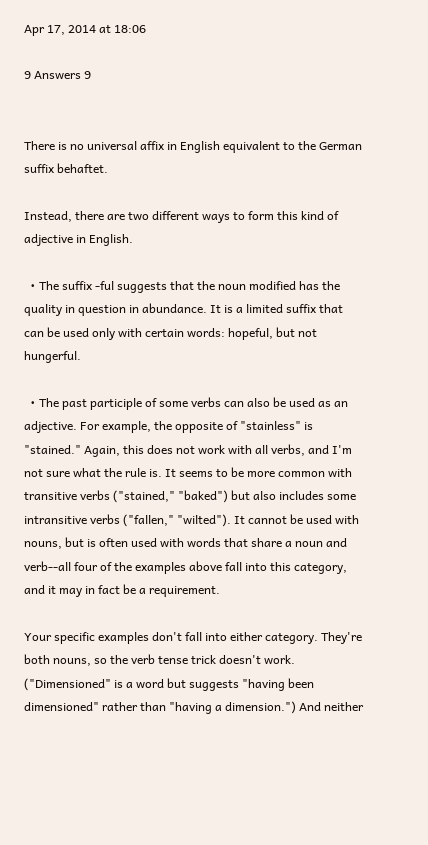Apr 17, 2014 at 18:06

9 Answers 9


There is no universal affix in English equivalent to the German suffix behaftet.

Instead, there are two different ways to form this kind of adjective in English.

  • The suffix -ful suggests that the noun modified has the quality in question in abundance. It is a limited suffix that can be used only with certain words: hopeful, but not hungerful.

  • The past participle of some verbs can also be used as an adjective. For example, the opposite of "stainless" is "stained." Again, this does not work with all verbs, and I'm not sure what the rule is. It seems to be more common with transitive verbs ("stained," "baked") but also includes some intransitive verbs ("fallen," "wilted"). It cannot be used with nouns, but is often used with words that share a noun and verb--all four of the examples above fall into this category, and it may in fact be a requirement.

Your specific examples don't fall into either category. They're both nouns, so the verb tense trick doesn't work. ("Dimensioned" is a word but suggests "having been dimensioned" rather than "having a dimension.") And neither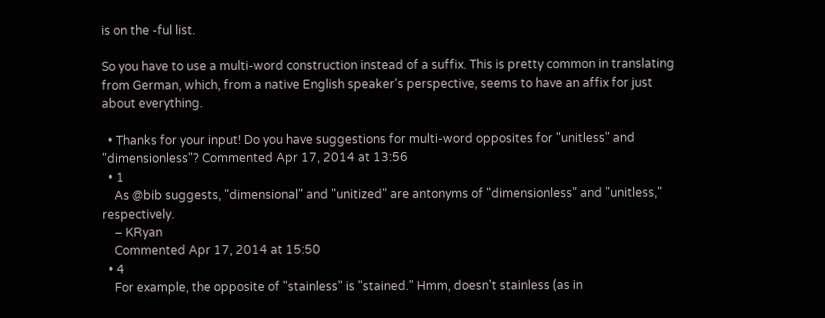is on the -ful list.

So you have to use a multi-word construction instead of a suffix. This is pretty common in translating from German, which, from a native English speaker's perspective, seems to have an affix for just about everything.

  • Thanks for your input! Do you have suggestions for multi-word opposites for "unitless" and "dimensionless"? Commented Apr 17, 2014 at 13:56
  • 1
    As @bib suggests, "dimensional" and "unitized" are antonyms of "dimensionless" and "unitless," respectively.
    – KRyan
    Commented Apr 17, 2014 at 15:50
  • 4
    For example, the opposite of "stainless" is "stained." Hmm, doesn't stainless (as in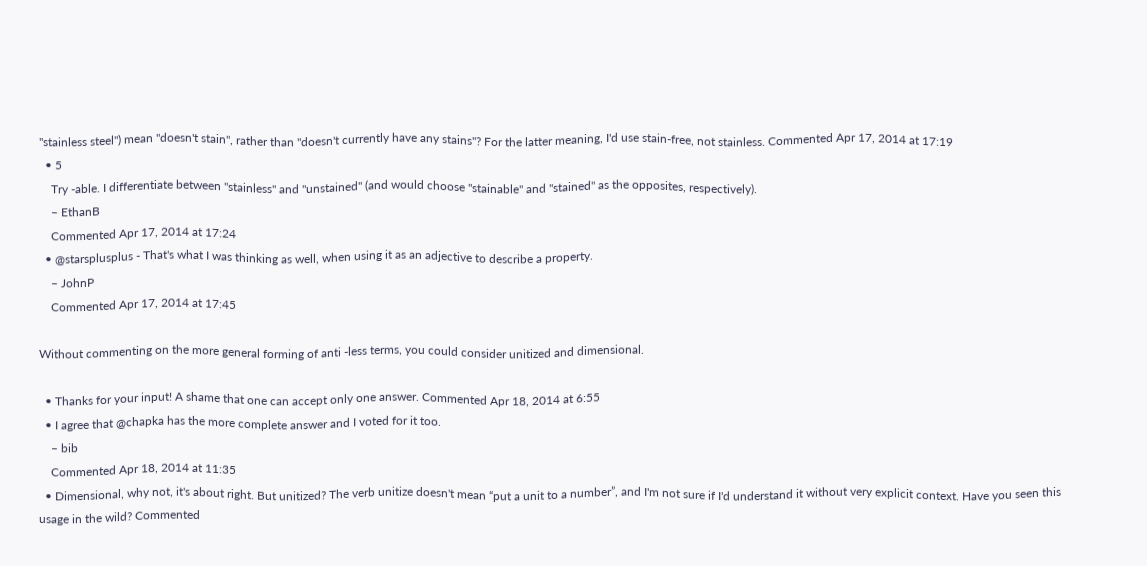"stainless steel") mean "doesn't stain", rather than "doesn't currently have any stains"? For the latter meaning, I'd use stain-free, not stainless. Commented Apr 17, 2014 at 17:19
  • 5
    Try -able. I differentiate between "stainless" and "unstained" (and would choose "stainable" and "stained" as the opposites, respectively).
    – EthanB
    Commented Apr 17, 2014 at 17:24
  • @starsplusplus - That's what I was thinking as well, when using it as an adjective to describe a property.
    – JohnP
    Commented Apr 17, 2014 at 17:45

Without commenting on the more general forming of anti -less terms, you could consider unitized and dimensional.

  • Thanks for your input! A shame that one can accept only one answer. Commented Apr 18, 2014 at 6:55
  • I agree that @chapka has the more complete answer and I voted for it too.
    – bib
    Commented Apr 18, 2014 at 11:35
  • Dimensional, why not, it's about right. But unitized? The verb unitize doesn't mean “put a unit to a number”, and I'm not sure if I'd understand it without very explicit context. Have you seen this usage in the wild? Commented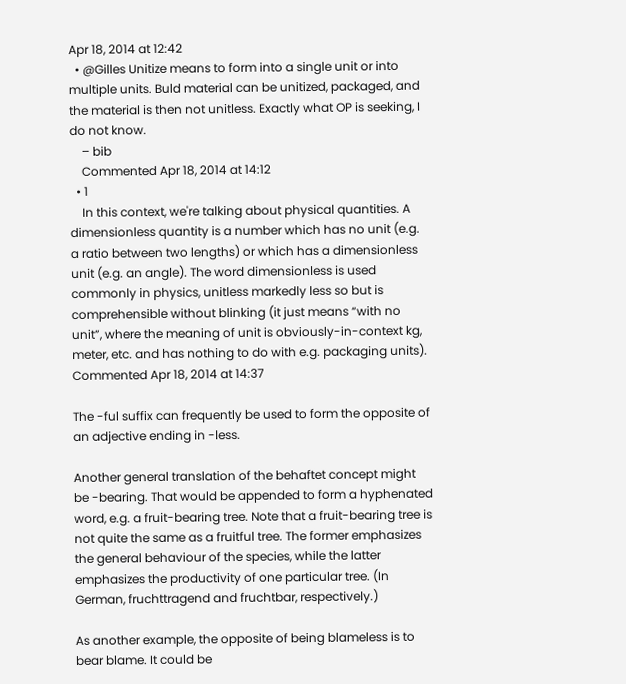Apr 18, 2014 at 12:42
  • @Gilles Unitize means to form into a single unit or into multiple units. Buld material can be unitized, packaged, and the material is then not unitless. Exactly what OP is seeking, I do not know.
    – bib
    Commented Apr 18, 2014 at 14:12
  • 1
    In this context, we're talking about physical quantities. A dimensionless quantity is a number which has no unit (e.g. a ratio between two lengths) or which has a dimensionless unit (e.g. an angle). The word dimensionless is used commonly in physics, unitless markedly less so but is comprehensible without blinking (it just means “with no unit”, where the meaning of unit is obviously-in-context kg, meter, etc. and has nothing to do with e.g. packaging units). Commented Apr 18, 2014 at 14:37

The -ful suffix can frequently be used to form the opposite of an adjective ending in -less.

Another general translation of the behaftet concept might be -bearing. That would be appended to form a hyphenated word, e.g. a fruit-bearing tree. Note that a fruit-bearing tree is not quite the same as a fruitful tree. The former emphasizes the general behaviour of the species, while the latter emphasizes the productivity of one particular tree. (In German, fruchttragend and fruchtbar, respectively.)

As another example, the opposite of being blameless is to bear blame. It could be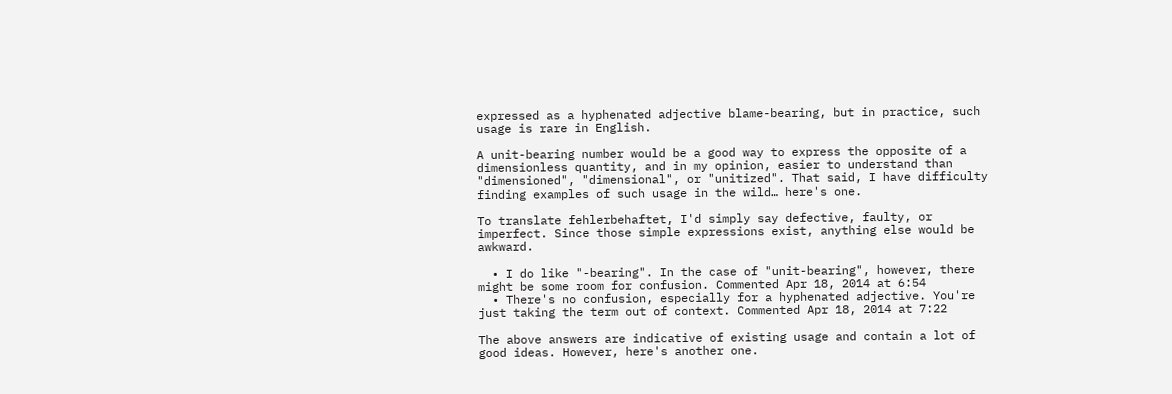expressed as a hyphenated adjective blame-bearing, but in practice, such usage is rare in English.

A unit-bearing number would be a good way to express the opposite of a dimensionless quantity, and in my opinion, easier to understand than "dimensioned", "dimensional", or "unitized". That said, I have difficulty finding examples of such usage in the wild… here's one.

To translate fehlerbehaftet, I'd simply say defective, faulty, or imperfect. Since those simple expressions exist, anything else would be awkward.

  • I do like "-bearing". In the case of "unit-bearing", however, there might be some room for confusion. Commented Apr 18, 2014 at 6:54
  • There's no confusion, especially for a hyphenated adjective. You're just taking the term out of context. Commented Apr 18, 2014 at 7:22

The above answers are indicative of existing usage and contain a lot of good ideas. However, here's another one.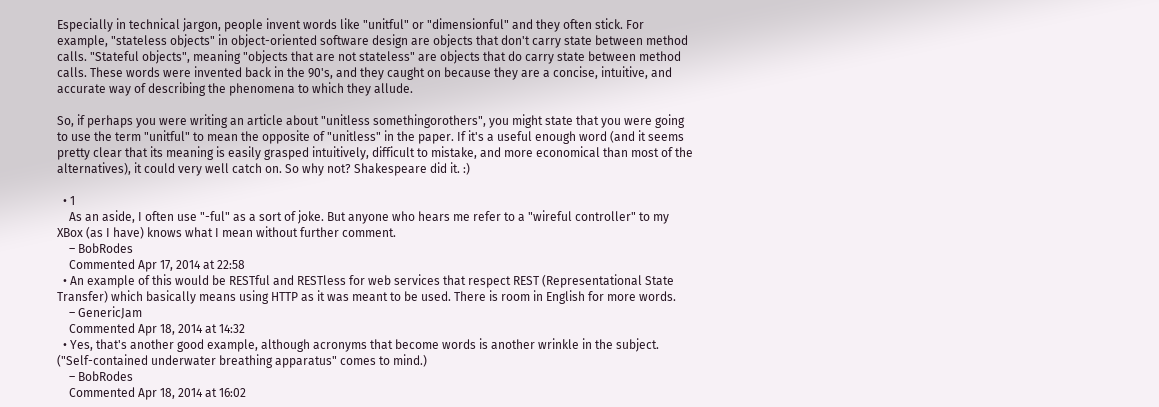Especially in technical jargon, people invent words like "unitful" or "dimensionful" and they often stick. For example, "stateless objects" in object-oriented software design are objects that don't carry state between method calls. "Stateful objects", meaning "objects that are not stateless" are objects that do carry state between method calls. These words were invented back in the 90's, and they caught on because they are a concise, intuitive, and accurate way of describing the phenomena to which they allude.

So, if perhaps you were writing an article about "unitless somethingorothers", you might state that you were going to use the term "unitful" to mean the opposite of "unitless" in the paper. If it's a useful enough word (and it seems pretty clear that its meaning is easily grasped intuitively, difficult to mistake, and more economical than most of the alternatives), it could very well catch on. So why not? Shakespeare did it. :)

  • 1
    As an aside, I often use "-ful" as a sort of joke. But anyone who hears me refer to a "wireful controller" to my XBox (as I have) knows what I mean without further comment.
    – BobRodes
    Commented Apr 17, 2014 at 22:58
  • An example of this would be RESTful and RESTless for web services that respect REST (Representational State Transfer) which basically means using HTTP as it was meant to be used. There is room in English for more words.
    – GenericJam
    Commented Apr 18, 2014 at 14:32
  • Yes, that's another good example, although acronyms that become words is another wrinkle in the subject. ("Self-contained underwater breathing apparatus" comes to mind.)
    – BobRodes
    Commented Apr 18, 2014 at 16:02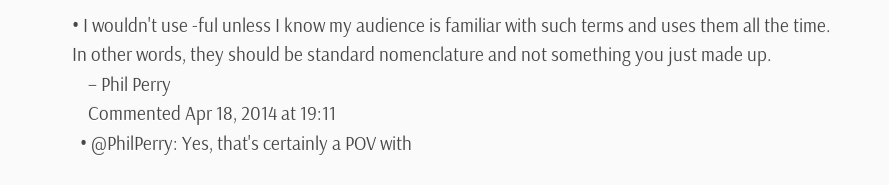• I wouldn't use -ful unless I know my audience is familiar with such terms and uses them all the time. In other words, they should be standard nomenclature and not something you just made up.
    – Phil Perry
    Commented Apr 18, 2014 at 19:11
  • @PhilPerry: Yes, that's certainly a POV with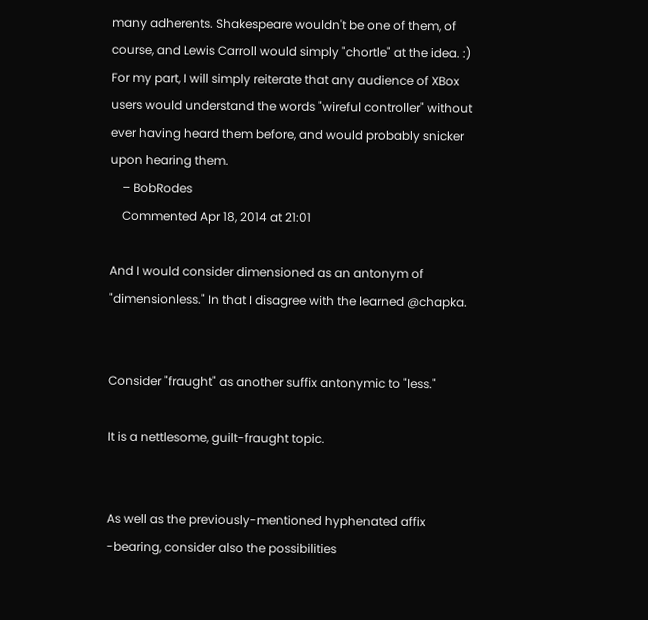many adherents. Shakespeare wouldn't be one of them, of course, and Lewis Carroll would simply "chortle" at the idea. :) For my part, I will simply reiterate that any audience of XBox users would understand the words "wireful controller" without ever having heard them before, and would probably snicker upon hearing them.
    – BobRodes
    Commented Apr 18, 2014 at 21:01

And I would consider dimensioned as an antonym of "dimensionless." In that I disagree with the learned @chapka.


Consider "fraught" as another suffix antonymic to "less."

It is a nettlesome, guilt-fraught topic.


As well as the previously-mentioned hyphenated affix -bearing, consider also the possibilities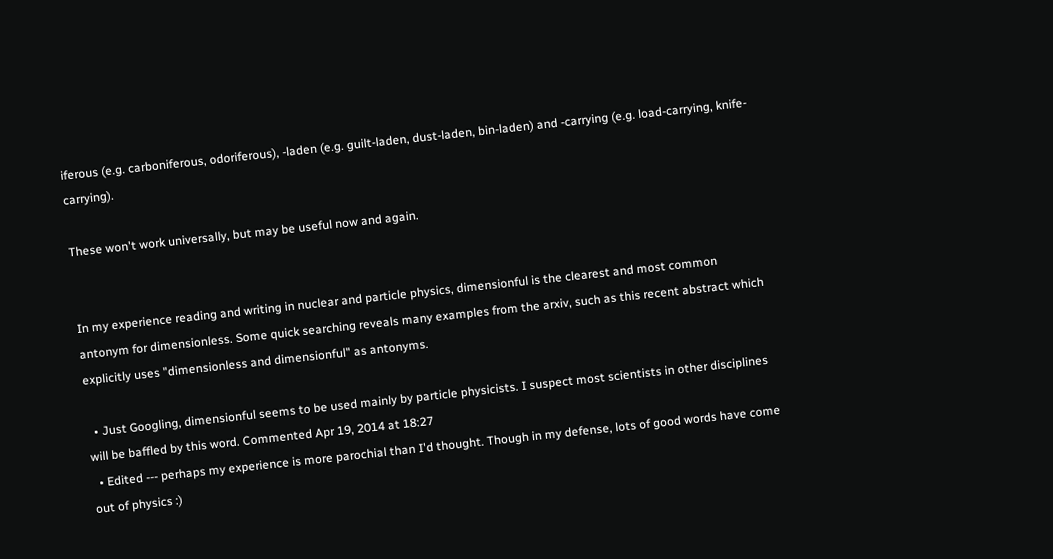iferous (e.g. carboniferous, odoriferous), -laden (e.g. guilt-laden, dust-laden, bin-laden) and -carrying (e.g. load-carrying, knife-carrying).

These won't work universally, but may be useful now and again.


In my experience reading and writing in nuclear and particle physics, dimensionful is the clearest and most common antonym for dimensionless. Some quick searching reveals many examples from the arxiv, such as this recent abstract which explicitly uses "dimensionless and dimensionful" as antonyms.

  • Just Googling, dimensionful seems to be used mainly by particle physicists. I suspect most scientists in other disciplines will be baffled by this word. Commented Apr 19, 2014 at 18:27
  • Edited --- perhaps my experience is more parochial than I'd thought. Though in my defense, lots of good words have come out of physics :)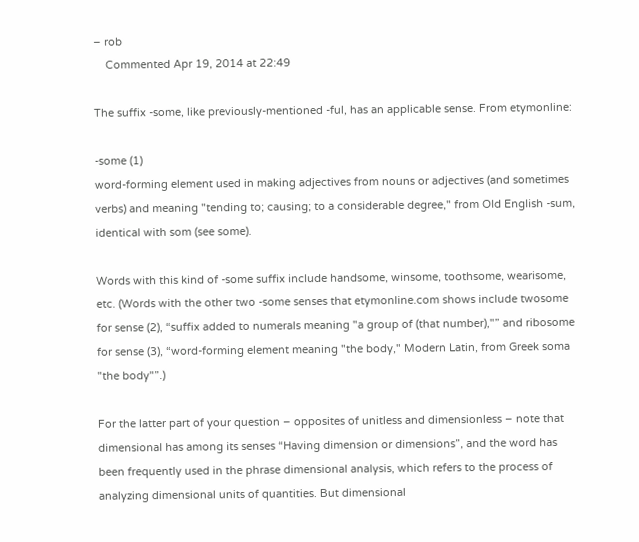– rob
    Commented Apr 19, 2014 at 22:49

The suffix -some, like previously-mentioned -ful, has an applicable sense. From etymonline:

-some (1)
word-forming element used in making adjectives from nouns or adjectives (and sometimes verbs) and meaning "tending to; causing; to a considerable degree," from Old English -sum, identical with som (see some).

Words with this kind of -some suffix include handsome, winsome, toothsome, wearisome, etc. (Words with the other two -some senses that etymonline.com shows include twosome for sense (2), “suffix added to numerals meaning "a group of (that number),"” and ribosome for sense (3), “word-forming element meaning "the body," Modern Latin, from Greek soma "the body"”.)

For the latter part of your question – opposites of unitless and dimensionless – note that dimensional has among its senses “Having dimension or dimensions”, and the word has been frequently used in the phrase dimensional analysis, which refers to the process of analyzing dimensional units of quantities. But dimensional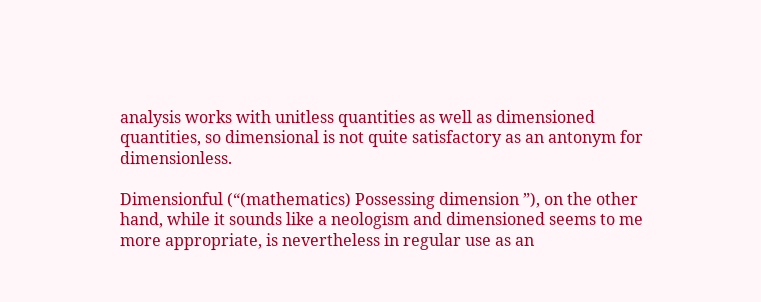analysis works with unitless quantities as well as dimensioned quantities, so dimensional is not quite satisfactory as an antonym for dimensionless.

Dimensionful (“(mathematics) Possessing dimension ”), on the other hand, while it sounds like a neologism and dimensioned seems to me more appropriate, is nevertheless in regular use as an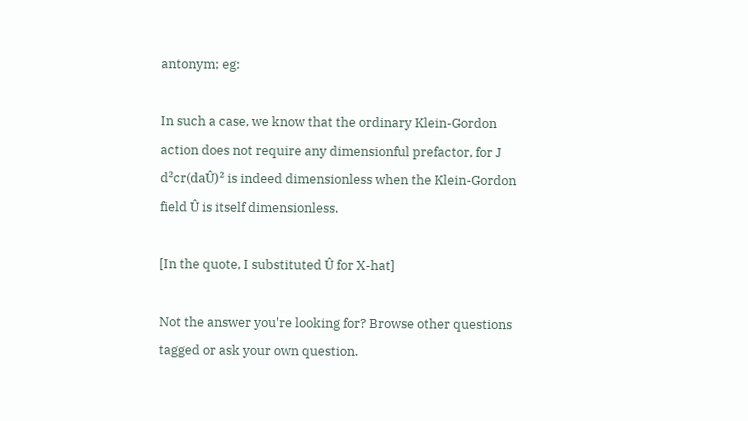antonym; eg:

In such a case, we know that the ordinary Klein-Gordon action does not require any dimensionful prefactor, for J d²cr(daÛ)² is indeed dimensionless when the Klein-Gordon field Û is itself dimensionless.

[In the quote, I substituted Û for X-hat]

Not the answer you're looking for? Browse other questions tagged or ask your own question.